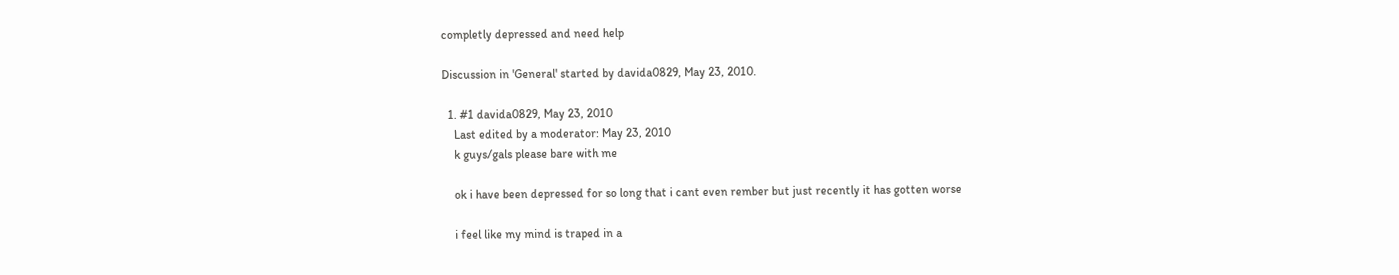completly depressed and need help

Discussion in 'General' started by davida0829, May 23, 2010.

  1. #1 davida0829, May 23, 2010
    Last edited by a moderator: May 23, 2010
    k guys/gals please bare with me

    ok i have been depressed for so long that i cant even rember but just recently it has gotten worse

    i feel like my mind is traped in a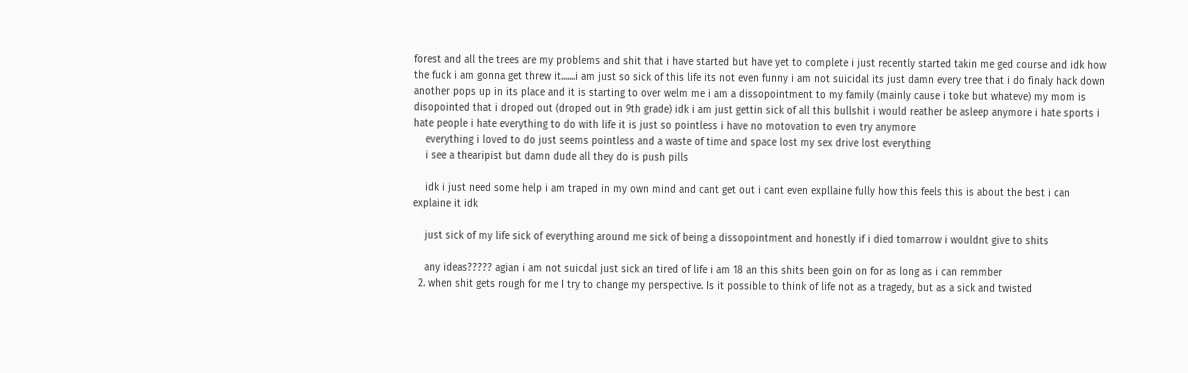forest and all the trees are my problems and shit that i have started but have yet to complete i just recently started takin me ged course and idk how the fuck i am gonna get threw it.......i am just so sick of this life its not even funny i am not suicidal its just damn every tree that i do finaly hack down another pops up in its place and it is starting to over welm me i am a dissopointment to my family (mainly cause i toke but whateve) my mom is disopointed that i droped out (droped out in 9th grade) idk i am just gettin sick of all this bullshit i would reather be asleep anymore i hate sports i hate people i hate everything to do with life it is just so pointless i have no motovation to even try anymore
    everything i loved to do just seems pointless and a waste of time and space lost my sex drive lost everything
    i see a thearipist but damn dude all they do is push pills

    idk i just need some help i am traped in my own mind and cant get out i cant even expllaine fully how this feels this is about the best i can explaine it idk

    just sick of my life sick of everything around me sick of being a dissopointment and honestly if i died tomarrow i wouldnt give to shits

    any ideas????? agian i am not suicdal just sick an tired of life i am 18 an this shits been goin on for as long as i can remmber
  2. when shit gets rough for me I try to change my perspective. Is it possible to think of life not as a tragedy, but as a sick and twisted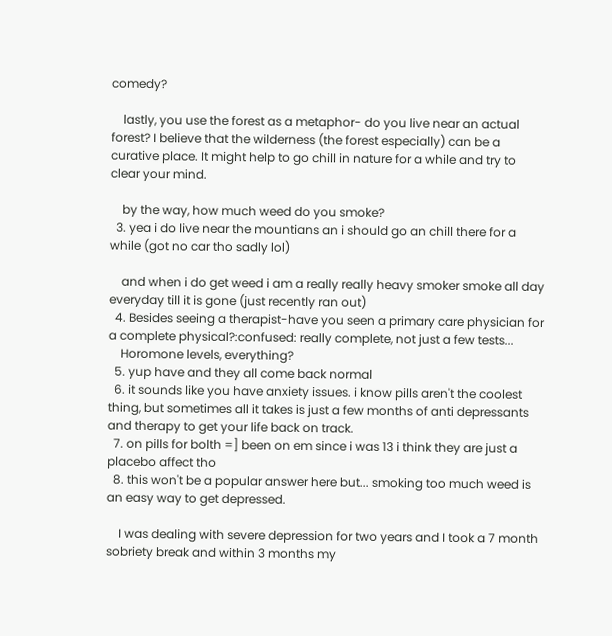comedy?

    lastly, you use the forest as a metaphor- do you live near an actual forest? I believe that the wilderness (the forest especially) can be a curative place. It might help to go chill in nature for a while and try to clear your mind.

    by the way, how much weed do you smoke?
  3. yea i do live near the mountians an i should go an chill there for a while (got no car tho sadly lol)

    and when i do get weed i am a really really heavy smoker smoke all day everyday till it is gone (just recently ran out)
  4. Besides seeing a therapist-have you seen a primary care physician for a complete physical?:confused: really complete, not just a few tests...
    Horomone levels, everything?
  5. yup have and they all come back normal
  6. it sounds like you have anxiety issues. i know pills aren't the coolest thing, but sometimes all it takes is just a few months of anti depressants and therapy to get your life back on track.
  7. on pills for bolth =] been on em since i was 13 i think they are just a placebo affect tho
  8. this won't be a popular answer here but... smoking too much weed is an easy way to get depressed.

    I was dealing with severe depression for two years and I took a 7 month sobriety break and within 3 months my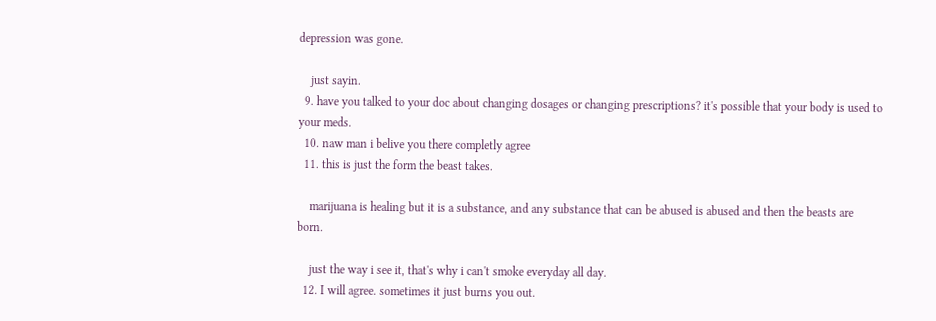depression was gone.

    just sayin.
  9. have you talked to your doc about changing dosages or changing prescriptions? it's possible that your body is used to your meds.
  10. naw man i belive you there completly agree
  11. this is just the form the beast takes.

    marijuana is healing but it is a substance, and any substance that can be abused is abused and then the beasts are born.

    just the way i see it, that's why i can't smoke everyday all day.
  12. I will agree. sometimes it just burns you out.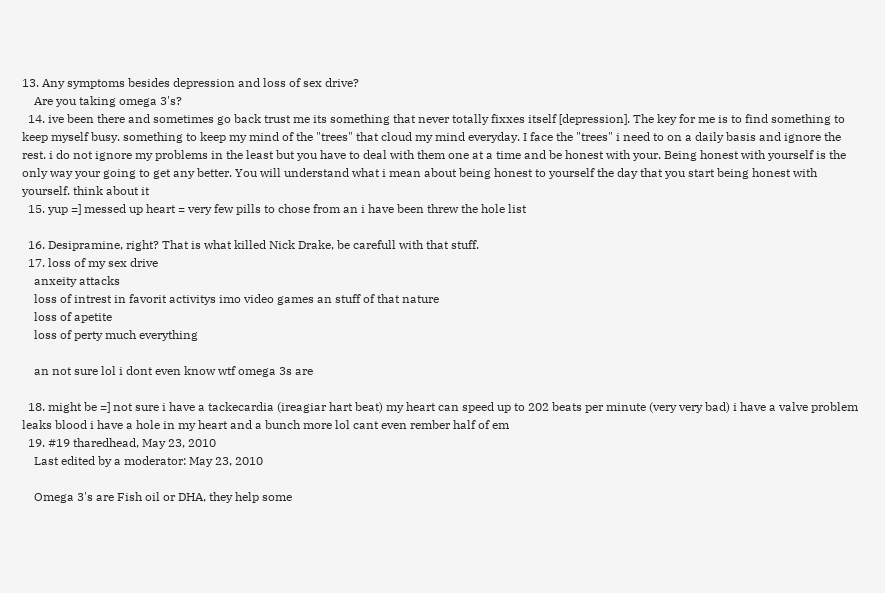13. Any symptoms besides depression and loss of sex drive?
    Are you taking omega 3's?
  14. ive been there and sometimes go back trust me its something that never totally fixxes itself [depression]. The key for me is to find something to keep myself busy. something to keep my mind of the "trees" that cloud my mind everyday. I face the "trees" i need to on a daily basis and ignore the rest. i do not ignore my problems in the least but you have to deal with them one at a time and be honest with your. Being honest with yourself is the only way your going to get any better. You will understand what i mean about being honest to yourself the day that you start being honest with yourself. think about it
  15. yup =] messed up heart = very few pills to chose from an i have been threw the hole list

  16. Desipramine, right? That is what killed Nick Drake, be carefull with that stuff.
  17. loss of my sex drive
    anxeity attacks
    loss of intrest in favorit activitys imo video games an stuff of that nature
    loss of apetite
    loss of perty much everything

    an not sure lol i dont even know wtf omega 3s are

  18. might be =] not sure i have a tackecardia (ireagiar hart beat) my heart can speed up to 202 beats per minute (very very bad) i have a valve problem leaks blood i have a hole in my heart and a bunch more lol cant even rember half of em
  19. #19 tharedhead, May 23, 2010
    Last edited by a moderator: May 23, 2010

    Omega 3's are Fish oil or DHA, they help some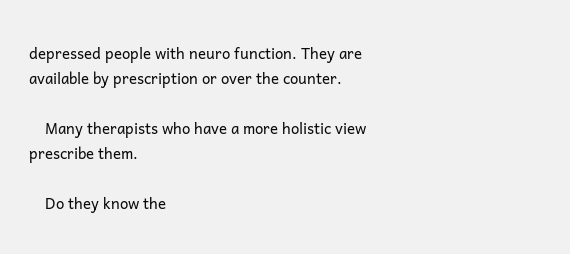depressed people with neuro function. They are available by prescription or over the counter.

    Many therapists who have a more holistic view prescribe them.

    Do they know the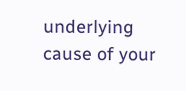underlying cause of your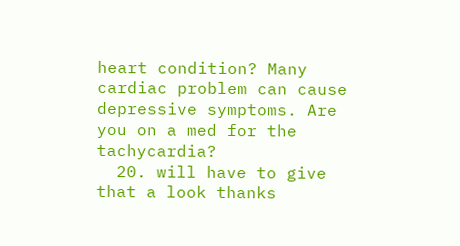heart condition? Many cardiac problem can cause depressive symptoms. Are you on a med for the tachycardia?
  20. will have to give that a look thanks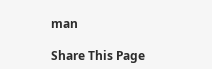man

Share This Page